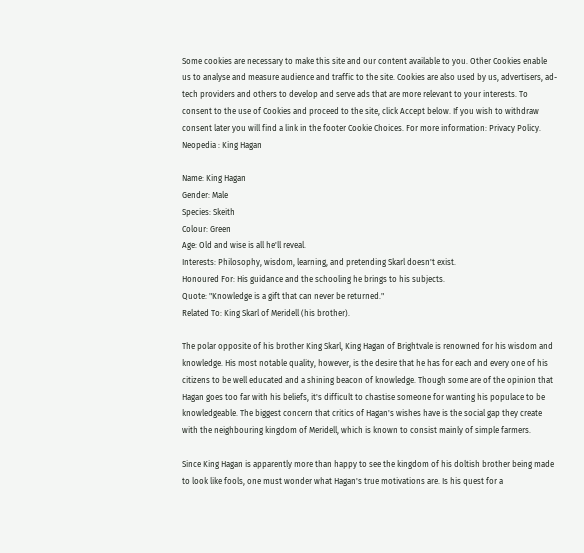Some cookies are necessary to make this site and our content available to you. Other Cookies enable us to analyse and measure audience and traffic to the site. Cookies are also used by us, advertisers, ad-tech providers and others to develop and serve ads that are more relevant to your interests. To consent to the use of Cookies and proceed to the site, click Accept below. If you wish to withdraw consent later you will find a link in the footer Cookie Choices. For more information: Privacy Policy.
Neopedia : King Hagan

Name: King Hagan
Gender: Male
Species: Skeith
Colour: Green
Age: Old and wise is all he'll reveal.
Interests: Philosophy, wisdom, learning, and pretending Skarl doesn't exist.
Honoured For: His guidance and the schooling he brings to his subjects.
Quote: "Knowledge is a gift that can never be returned."
Related To: King Skarl of Meridell (his brother).

The polar opposite of his brother King Skarl, King Hagan of Brightvale is renowned for his wisdom and knowledge. His most notable quality, however, is the desire that he has for each and every one of his citizens to be well educated and a shining beacon of knowledge. Though some are of the opinion that Hagan goes too far with his beliefs, it's difficult to chastise someone for wanting his populace to be knowledgeable. The biggest concern that critics of Hagan's wishes have is the social gap they create with the neighbouring kingdom of Meridell, which is known to consist mainly of simple farmers.

Since King Hagan is apparently more than happy to see the kingdom of his doltish brother being made to look like fools, one must wonder what Hagan's true motivations are. Is his quest for a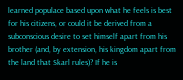learned populace based upon what he feels is best for his citizens, or could it be derived from a subconscious desire to set himself apart from his brother (and, by extension, his kingdom apart from the land that Skarl rules)? If he is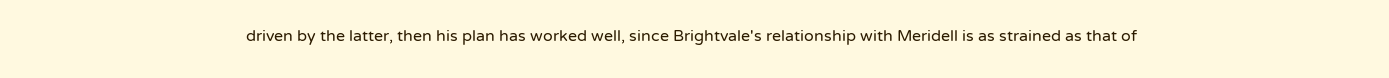driven by the latter, then his plan has worked well, since Brightvale's relationship with Meridell is as strained as that of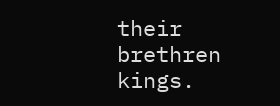their brethren kings.